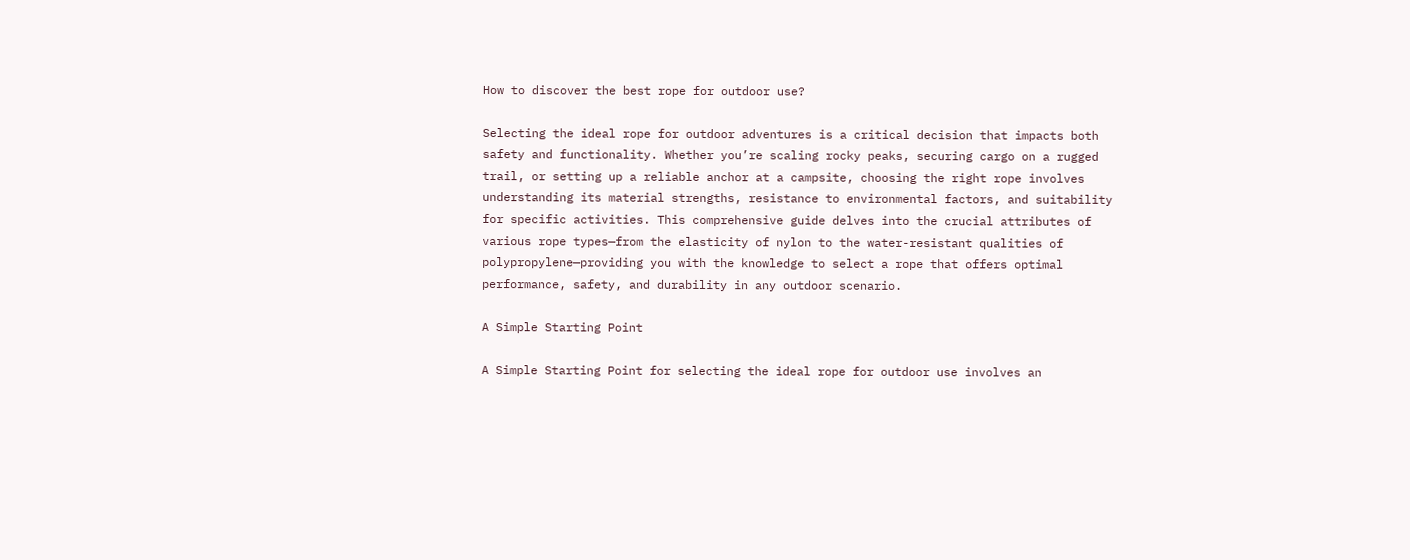How to discover the best rope for outdoor use?

Selecting the ideal rope for outdoor adventures is a critical decision that impacts both safety and functionality. Whether you’re scaling rocky peaks, securing cargo on a rugged trail, or setting up a reliable anchor at a campsite, choosing the right rope involves understanding its material strengths, resistance to environmental factors, and suitability for specific activities. This comprehensive guide delves into the crucial attributes of various rope types—from the elasticity of nylon to the water-resistant qualities of polypropylene—providing you with the knowledge to select a rope that offers optimal performance, safety, and durability in any outdoor scenario.

A Simple Starting Point

A Simple Starting Point for selecting the ideal rope for outdoor use involves an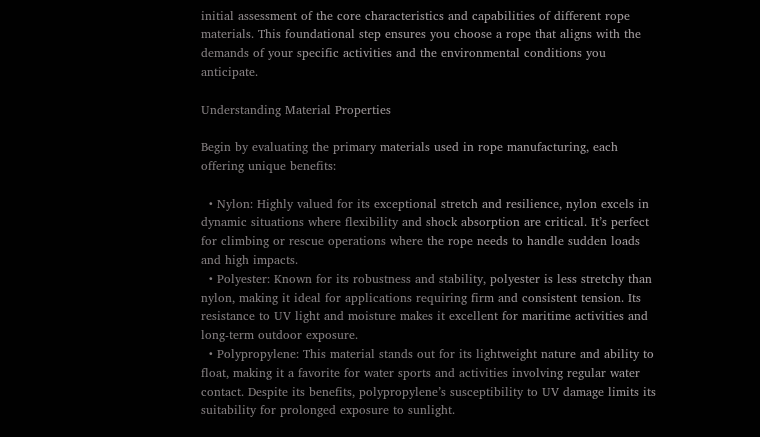initial assessment of the core characteristics and capabilities of different rope materials. This foundational step ensures you choose a rope that aligns with the demands of your specific activities and the environmental conditions you anticipate.

Understanding Material Properties

Begin by evaluating the primary materials used in rope manufacturing, each offering unique benefits:

  • Nylon: Highly valued for its exceptional stretch and resilience, nylon excels in dynamic situations where flexibility and shock absorption are critical. It’s perfect for climbing or rescue operations where the rope needs to handle sudden loads and high impacts.
  • Polyester: Known for its robustness and stability, polyester is less stretchy than nylon, making it ideal for applications requiring firm and consistent tension. Its resistance to UV light and moisture makes it excellent for maritime activities and long-term outdoor exposure.
  • Polypropylene: This material stands out for its lightweight nature and ability to float, making it a favorite for water sports and activities involving regular water contact. Despite its benefits, polypropylene’s susceptibility to UV damage limits its suitability for prolonged exposure to sunlight.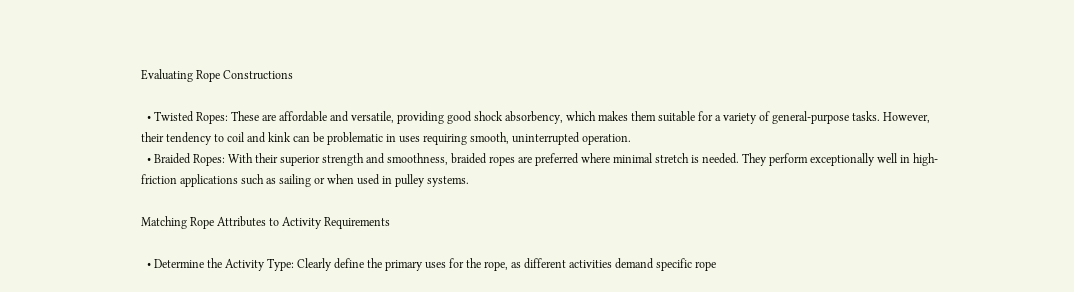Evaluating Rope Constructions

  • Twisted Ropes: These are affordable and versatile, providing good shock absorbency, which makes them suitable for a variety of general-purpose tasks. However, their tendency to coil and kink can be problematic in uses requiring smooth, uninterrupted operation.
  • Braided Ropes: With their superior strength and smoothness, braided ropes are preferred where minimal stretch is needed. They perform exceptionally well in high-friction applications such as sailing or when used in pulley systems.

Matching Rope Attributes to Activity Requirements

  • Determine the Activity Type: Clearly define the primary uses for the rope, as different activities demand specific rope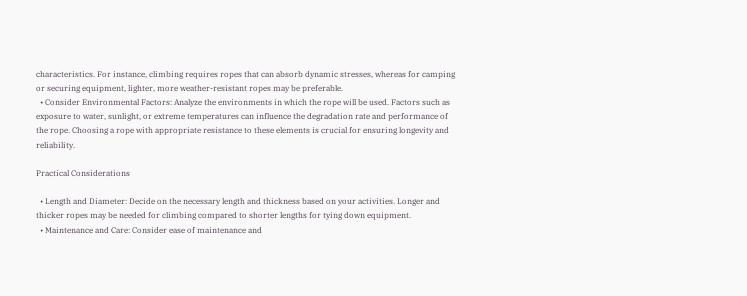characteristics. For instance, climbing requires ropes that can absorb dynamic stresses, whereas for camping or securing equipment, lighter, more weather-resistant ropes may be preferable.
  • Consider Environmental Factors: Analyze the environments in which the rope will be used. Factors such as exposure to water, sunlight, or extreme temperatures can influence the degradation rate and performance of the rope. Choosing a rope with appropriate resistance to these elements is crucial for ensuring longevity and reliability.

Practical Considerations

  • Length and Diameter: Decide on the necessary length and thickness based on your activities. Longer and thicker ropes may be needed for climbing compared to shorter lengths for tying down equipment.
  • Maintenance and Care: Consider ease of maintenance and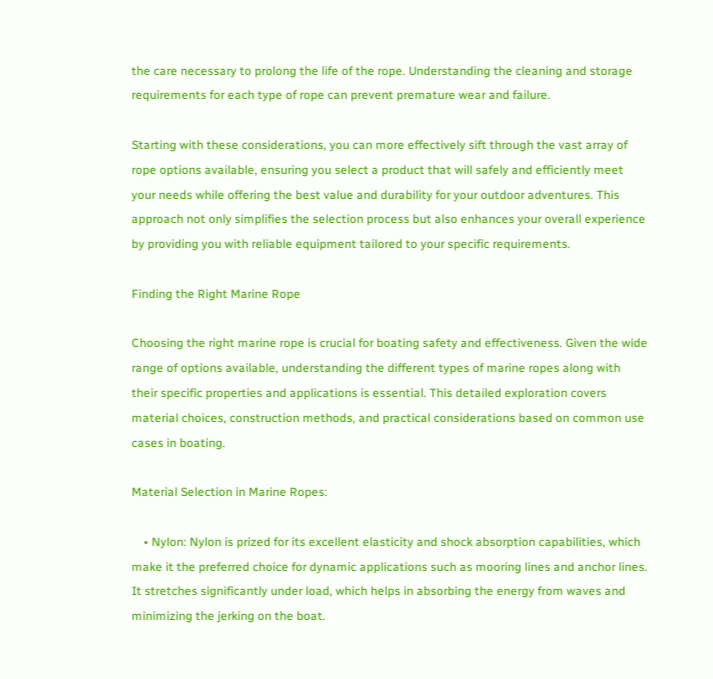the care necessary to prolong the life of the rope. Understanding the cleaning and storage requirements for each type of rope can prevent premature wear and failure.

Starting with these considerations, you can more effectively sift through the vast array of rope options available, ensuring you select a product that will safely and efficiently meet your needs while offering the best value and durability for your outdoor adventures. This approach not only simplifies the selection process but also enhances your overall experience by providing you with reliable equipment tailored to your specific requirements.

Finding the Right Marine Rope

Choosing the right marine rope is crucial for boating safety and effectiveness. Given the wide range of options available, understanding the different types of marine ropes along with their specific properties and applications is essential. This detailed exploration covers material choices, construction methods, and practical considerations based on common use cases in boating.

Material Selection in Marine Ropes:

    • Nylon: Nylon is prized for its excellent elasticity and shock absorption capabilities, which make it the preferred choice for dynamic applications such as mooring lines and anchor lines. It stretches significantly under load, which helps in absorbing the energy from waves and minimizing the jerking on the boat.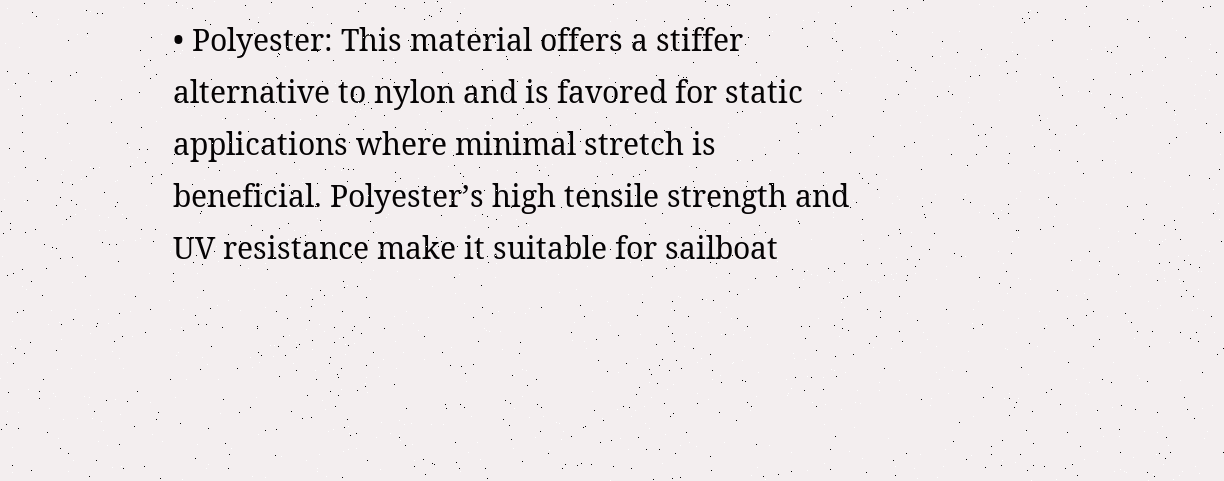• Polyester: This material offers a stiffer alternative to nylon and is favored for static applications where minimal stretch is beneficial. Polyester’s high tensile strength and UV resistance make it suitable for sailboat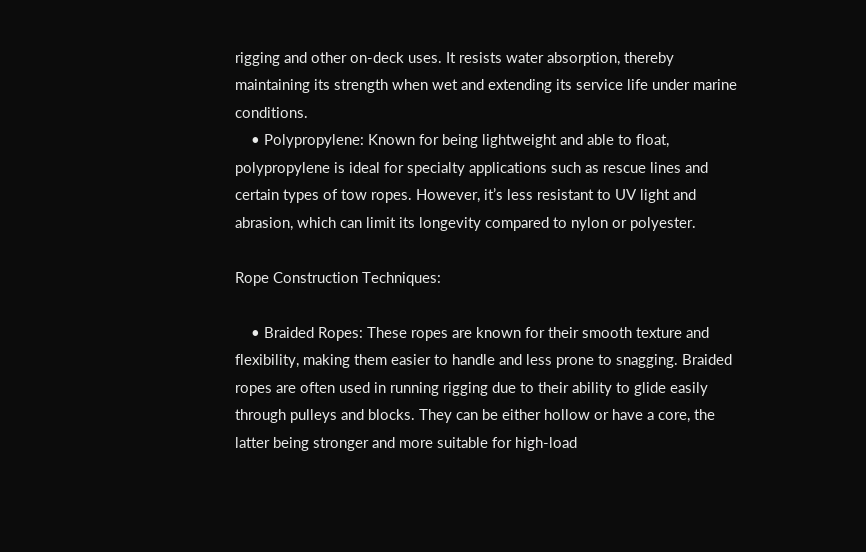rigging and other on-deck uses. It resists water absorption, thereby maintaining its strength when wet and extending its service life under marine conditions.
    • Polypropylene: Known for being lightweight and able to float, polypropylene is ideal for specialty applications such as rescue lines and certain types of tow ropes. However, it’s less resistant to UV light and abrasion, which can limit its longevity compared to nylon or polyester.

Rope Construction Techniques:

    • Braided Ropes: These ropes are known for their smooth texture and flexibility, making them easier to handle and less prone to snagging. Braided ropes are often used in running rigging due to their ability to glide easily through pulleys and blocks. They can be either hollow or have a core, the latter being stronger and more suitable for high-load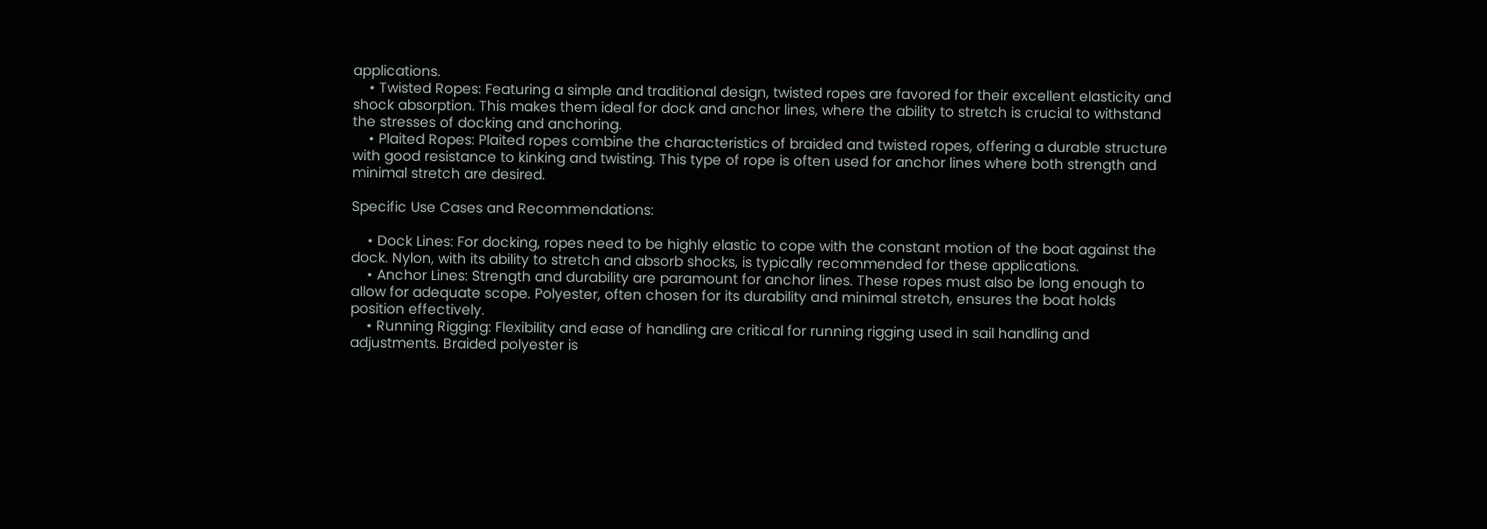applications.
    • Twisted Ropes: Featuring a simple and traditional design, twisted ropes are favored for their excellent elasticity and shock absorption. This makes them ideal for dock and anchor lines, where the ability to stretch is crucial to withstand the stresses of docking and anchoring.
    • Plaited Ropes: Plaited ropes combine the characteristics of braided and twisted ropes, offering a durable structure with good resistance to kinking and twisting. This type of rope is often used for anchor lines where both strength and minimal stretch are desired.

Specific Use Cases and Recommendations:

    • Dock Lines: For docking, ropes need to be highly elastic to cope with the constant motion of the boat against the dock. Nylon, with its ability to stretch and absorb shocks, is typically recommended for these applications.
    • Anchor Lines: Strength and durability are paramount for anchor lines. These ropes must also be long enough to allow for adequate scope. Polyester, often chosen for its durability and minimal stretch, ensures the boat holds position effectively.
    • Running Rigging: Flexibility and ease of handling are critical for running rigging used in sail handling and adjustments. Braided polyester is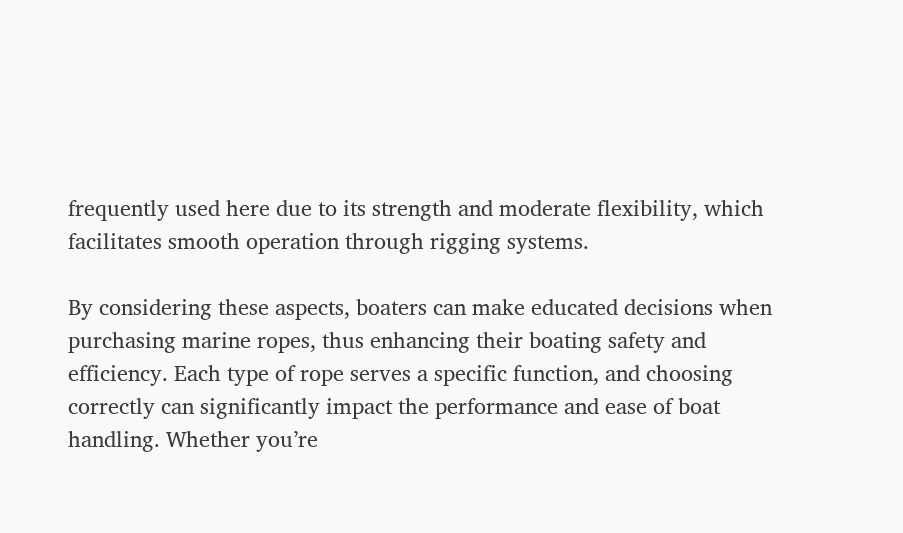frequently used here due to its strength and moderate flexibility, which facilitates smooth operation through rigging systems.

By considering these aspects, boaters can make educated decisions when purchasing marine ropes, thus enhancing their boating safety and efficiency. Each type of rope serves a specific function, and choosing correctly can significantly impact the performance and ease of boat handling. Whether you’re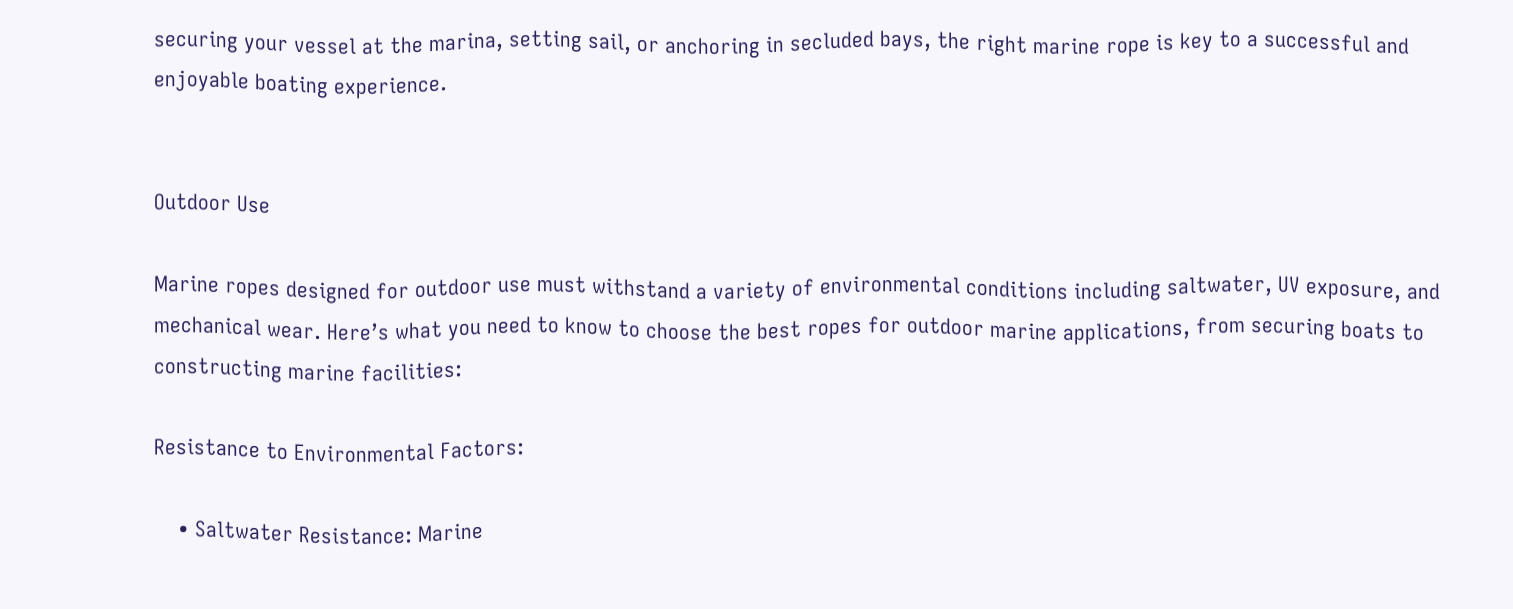securing your vessel at the marina, setting sail, or anchoring in secluded bays, the right marine rope is key to a successful and enjoyable boating experience.


Outdoor Use

Marine ropes designed for outdoor use must withstand a variety of environmental conditions including saltwater, UV exposure, and mechanical wear. Here’s what you need to know to choose the best ropes for outdoor marine applications, from securing boats to constructing marine facilities:

Resistance to Environmental Factors:

    • Saltwater Resistance: Marine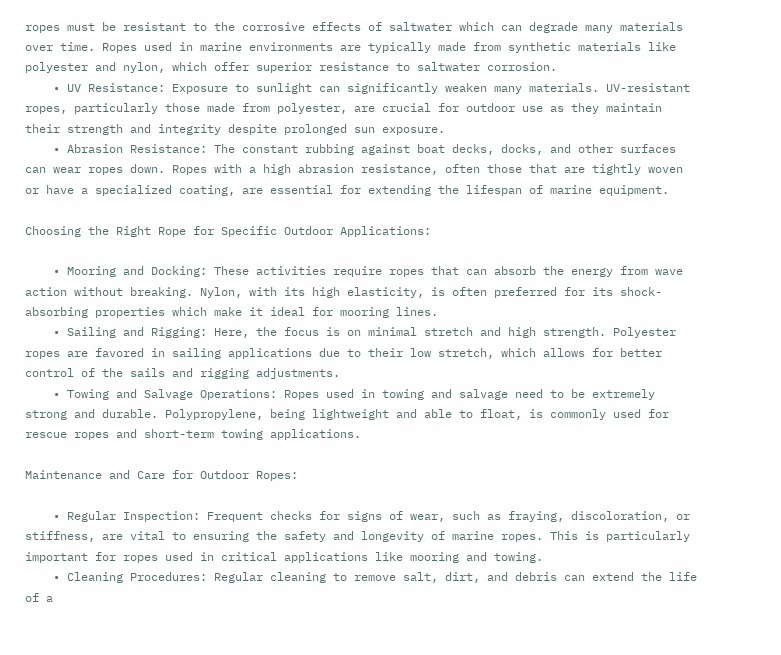ropes must be resistant to the corrosive effects of saltwater which can degrade many materials over time. Ropes used in marine environments are typically made from synthetic materials like polyester and nylon, which offer superior resistance to saltwater corrosion.
    • UV Resistance: Exposure to sunlight can significantly weaken many materials. UV-resistant ropes, particularly those made from polyester, are crucial for outdoor use as they maintain their strength and integrity despite prolonged sun exposure.
    • Abrasion Resistance: The constant rubbing against boat decks, docks, and other surfaces can wear ropes down. Ropes with a high abrasion resistance, often those that are tightly woven or have a specialized coating, are essential for extending the lifespan of marine equipment.

Choosing the Right Rope for Specific Outdoor Applications:

    • Mooring and Docking: These activities require ropes that can absorb the energy from wave action without breaking. Nylon, with its high elasticity, is often preferred for its shock-absorbing properties which make it ideal for mooring lines.
    • Sailing and Rigging: Here, the focus is on minimal stretch and high strength. Polyester ropes are favored in sailing applications due to their low stretch, which allows for better control of the sails and rigging adjustments.
    • Towing and Salvage Operations: Ropes used in towing and salvage need to be extremely strong and durable. Polypropylene, being lightweight and able to float, is commonly used for rescue ropes and short-term towing applications.

Maintenance and Care for Outdoor Ropes:

    • Regular Inspection: Frequent checks for signs of wear, such as fraying, discoloration, or stiffness, are vital to ensuring the safety and longevity of marine ropes. This is particularly important for ropes used in critical applications like mooring and towing.
    • Cleaning Procedures: Regular cleaning to remove salt, dirt, and debris can extend the life of a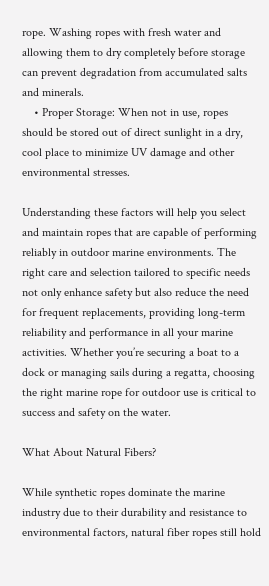rope. Washing ropes with fresh water and allowing them to dry completely before storage can prevent degradation from accumulated salts and minerals.
    • Proper Storage: When not in use, ropes should be stored out of direct sunlight in a dry, cool place to minimize UV damage and other environmental stresses.

Understanding these factors will help you select and maintain ropes that are capable of performing reliably in outdoor marine environments. The right care and selection tailored to specific needs not only enhance safety but also reduce the need for frequent replacements, providing long-term reliability and performance in all your marine activities. Whether you’re securing a boat to a dock or managing sails during a regatta, choosing the right marine rope for outdoor use is critical to success and safety on the water.

What About Natural Fibers?

While synthetic ropes dominate the marine industry due to their durability and resistance to environmental factors, natural fiber ropes still hold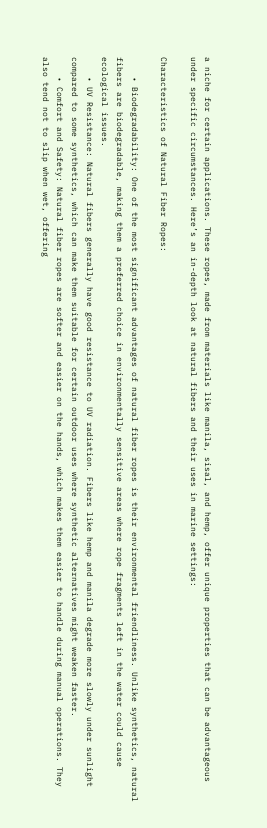a niche for certain applications. These ropes, made from materials like manila, sisal, and hemp, offer unique properties that can be advantageous under specific circumstances. Here’s an in-depth look at natural fibers and their uses in marine settings:

Characteristics of Natural Fiber Ropes:

    • Biodegradability: One of the most significant advantages of natural fiber ropes is their environmental friendliness. Unlike synthetics, natural fibers are biodegradable, making them a preferred choice in environmentally sensitive areas where rope fragments left in the water could cause ecological issues.
    • UV Resistance: Natural fibers generally have good resistance to UV radiation. Fibers like hemp and manila degrade more slowly under sunlight compared to some synthetics, which can make them suitable for certain outdoor uses where synthetic alternatives might weaken faster.
    • Comfort and Safety: Natural fiber ropes are softer and easier on the hands, which makes them easier to handle during manual operations. They also tend not to slip when wet, offering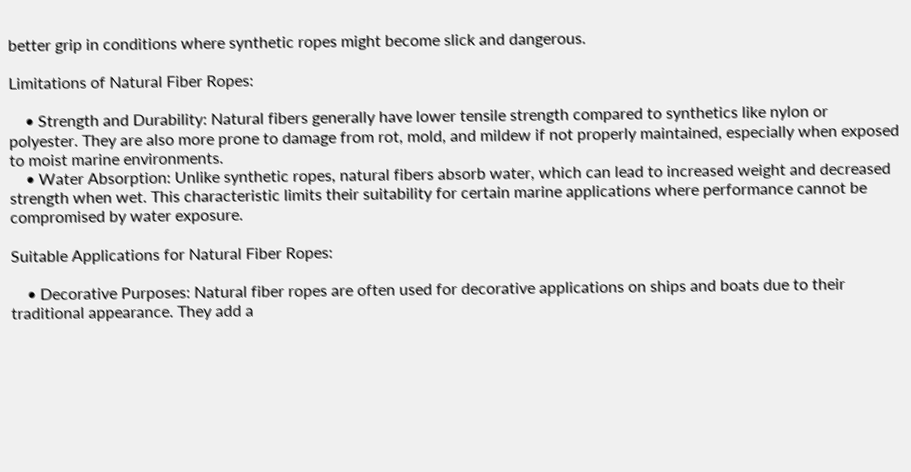better grip in conditions where synthetic ropes might become slick and dangerous.

Limitations of Natural Fiber Ropes:

    • Strength and Durability: Natural fibers generally have lower tensile strength compared to synthetics like nylon or polyester. They are also more prone to damage from rot, mold, and mildew if not properly maintained, especially when exposed to moist marine environments.
    • Water Absorption: Unlike synthetic ropes, natural fibers absorb water, which can lead to increased weight and decreased strength when wet. This characteristic limits their suitability for certain marine applications where performance cannot be compromised by water exposure.

Suitable Applications for Natural Fiber Ropes:

    • Decorative Purposes: Natural fiber ropes are often used for decorative applications on ships and boats due to their traditional appearance. They add a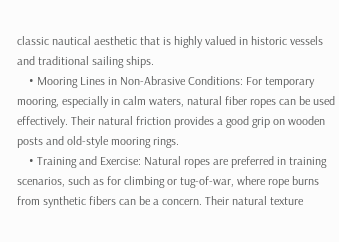classic nautical aesthetic that is highly valued in historic vessels and traditional sailing ships.
    • Mooring Lines in Non-Abrasive Conditions: For temporary mooring, especially in calm waters, natural fiber ropes can be used effectively. Their natural friction provides a good grip on wooden posts and old-style mooring rings.
    • Training and Exercise: Natural ropes are preferred in training scenarios, such as for climbing or tug-of-war, where rope burns from synthetic fibers can be a concern. Their natural texture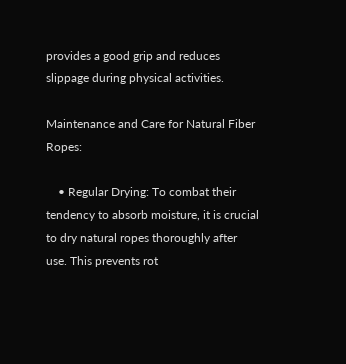provides a good grip and reduces slippage during physical activities.

Maintenance and Care for Natural Fiber Ropes:

    • Regular Drying: To combat their tendency to absorb moisture, it is crucial to dry natural ropes thoroughly after use. This prevents rot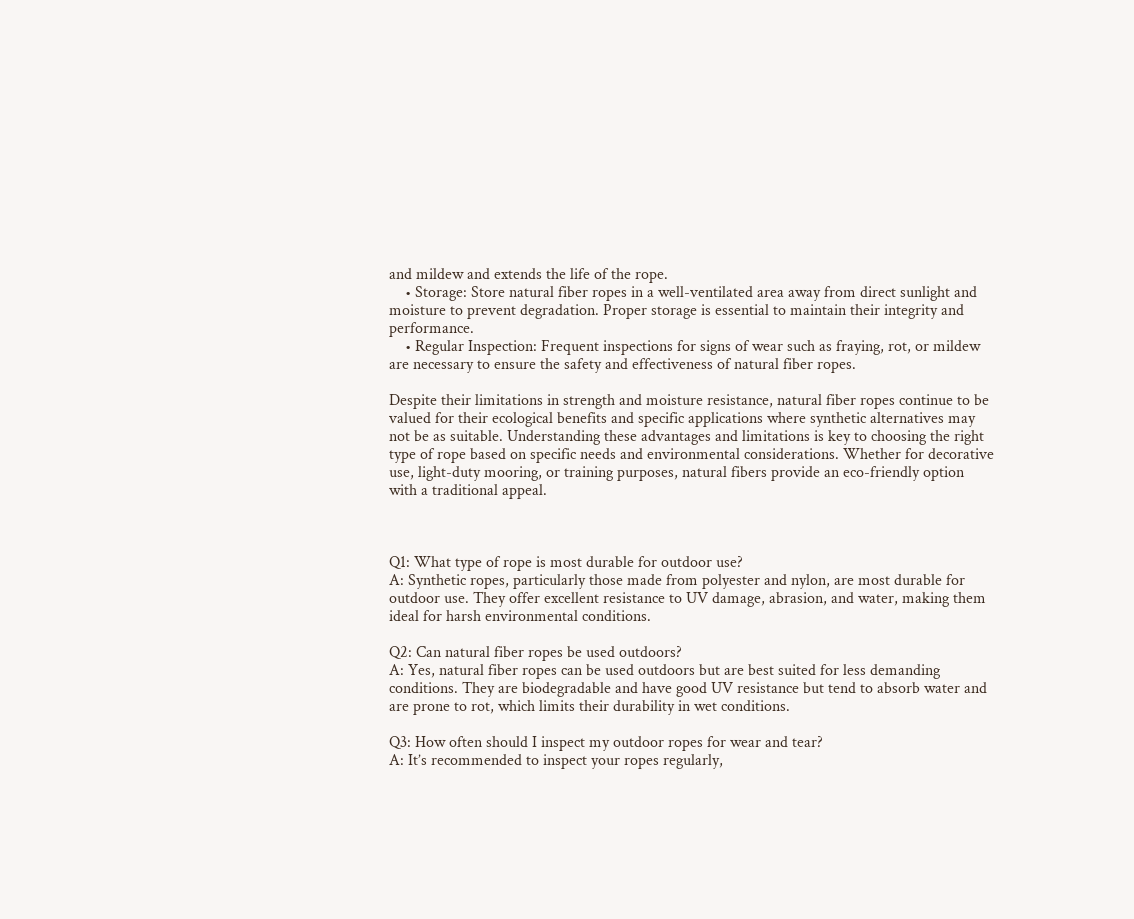and mildew and extends the life of the rope.
    • Storage: Store natural fiber ropes in a well-ventilated area away from direct sunlight and moisture to prevent degradation. Proper storage is essential to maintain their integrity and performance.
    • Regular Inspection: Frequent inspections for signs of wear such as fraying, rot, or mildew are necessary to ensure the safety and effectiveness of natural fiber ropes.

Despite their limitations in strength and moisture resistance, natural fiber ropes continue to be valued for their ecological benefits and specific applications where synthetic alternatives may not be as suitable. Understanding these advantages and limitations is key to choosing the right type of rope based on specific needs and environmental considerations. Whether for decorative use, light-duty mooring, or training purposes, natural fibers provide an eco-friendly option with a traditional appeal.



Q1: What type of rope is most durable for outdoor use?
A: Synthetic ropes, particularly those made from polyester and nylon, are most durable for outdoor use. They offer excellent resistance to UV damage, abrasion, and water, making them ideal for harsh environmental conditions.

Q2: Can natural fiber ropes be used outdoors?
A: Yes, natural fiber ropes can be used outdoors but are best suited for less demanding conditions. They are biodegradable and have good UV resistance but tend to absorb water and are prone to rot, which limits their durability in wet conditions.

Q3: How often should I inspect my outdoor ropes for wear and tear?
A: It’s recommended to inspect your ropes regularly,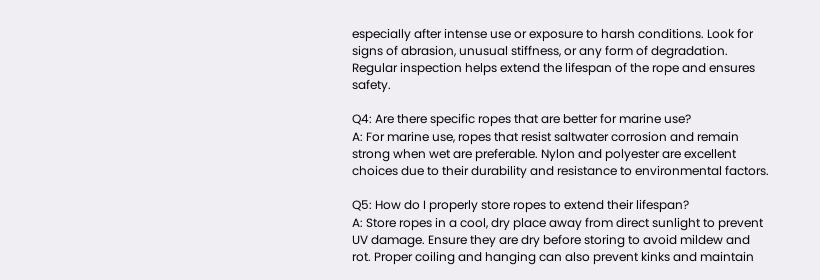especially after intense use or exposure to harsh conditions. Look for signs of abrasion, unusual stiffness, or any form of degradation. Regular inspection helps extend the lifespan of the rope and ensures safety.

Q4: Are there specific ropes that are better for marine use?
A: For marine use, ropes that resist saltwater corrosion and remain strong when wet are preferable. Nylon and polyester are excellent choices due to their durability and resistance to environmental factors.

Q5: How do I properly store ropes to extend their lifespan?
A: Store ropes in a cool, dry place away from direct sunlight to prevent UV damage. Ensure they are dry before storing to avoid mildew and rot. Proper coiling and hanging can also prevent kinks and maintain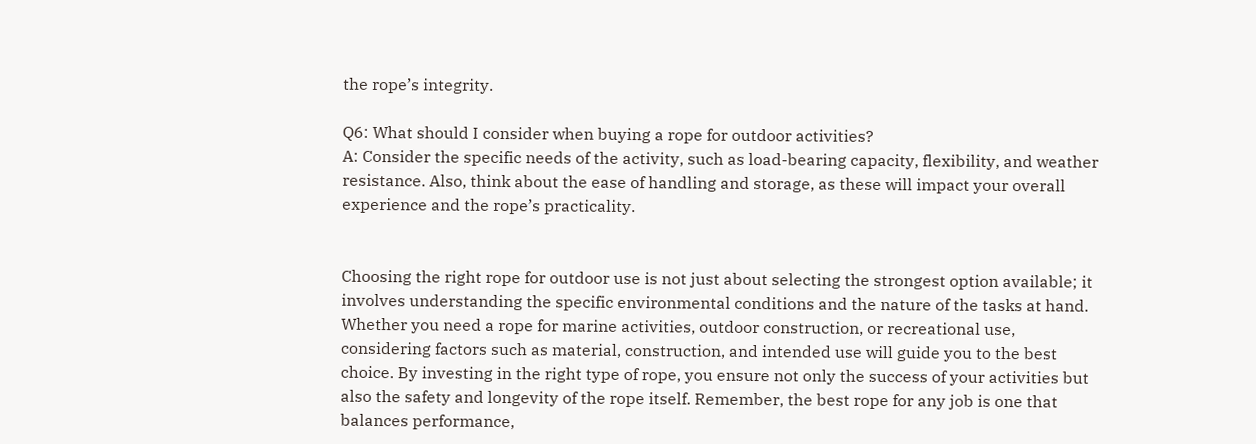the rope’s integrity.

Q6: What should I consider when buying a rope for outdoor activities?
A: Consider the specific needs of the activity, such as load-bearing capacity, flexibility, and weather resistance. Also, think about the ease of handling and storage, as these will impact your overall experience and the rope’s practicality.


Choosing the right rope for outdoor use is not just about selecting the strongest option available; it involves understanding the specific environmental conditions and the nature of the tasks at hand. Whether you need a rope for marine activities, outdoor construction, or recreational use, considering factors such as material, construction, and intended use will guide you to the best choice. By investing in the right type of rope, you ensure not only the success of your activities but also the safety and longevity of the rope itself. Remember, the best rope for any job is one that balances performance,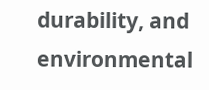durability, and environmental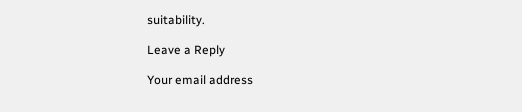suitability.

Leave a Reply

Your email address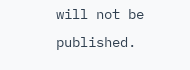will not be published.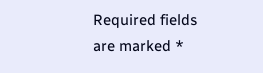Required fields are marked *